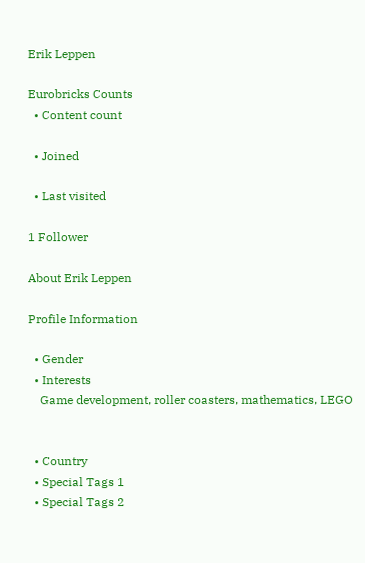Erik Leppen

Eurobricks Counts
  • Content count

  • Joined

  • Last visited

1 Follower

About Erik Leppen

Profile Information

  • Gender
  • Interests
    Game development, roller coasters, mathematics, LEGO


  • Country
  • Special Tags 1
  • Special Tags 2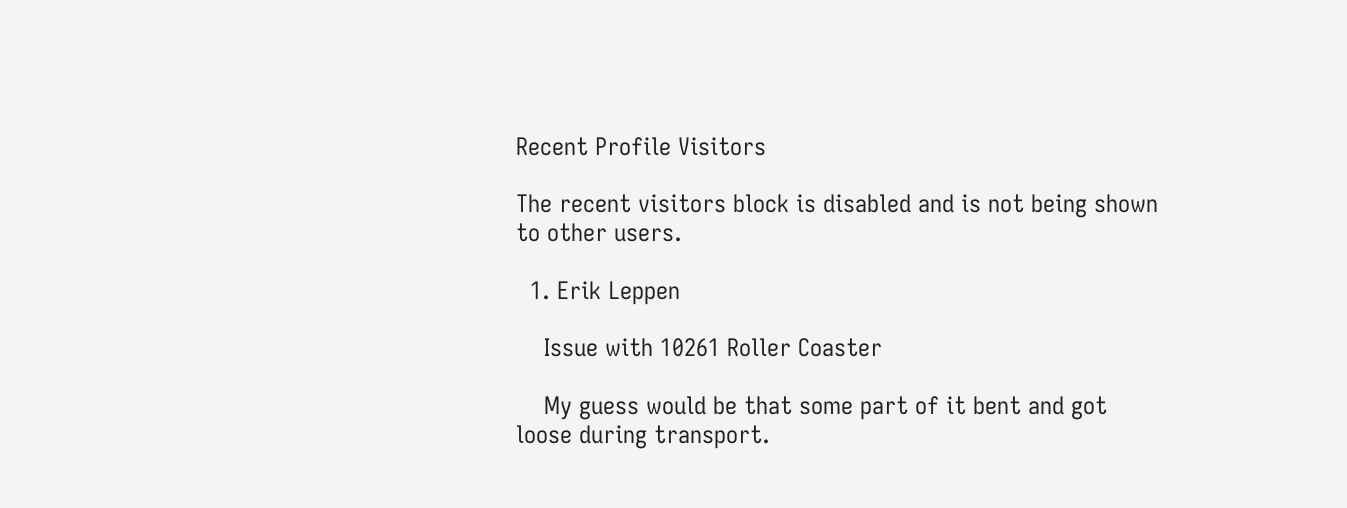Recent Profile Visitors

The recent visitors block is disabled and is not being shown to other users.

  1. Erik Leppen

    Issue with 10261 Roller Coaster

    My guess would be that some part of it bent and got loose during transport.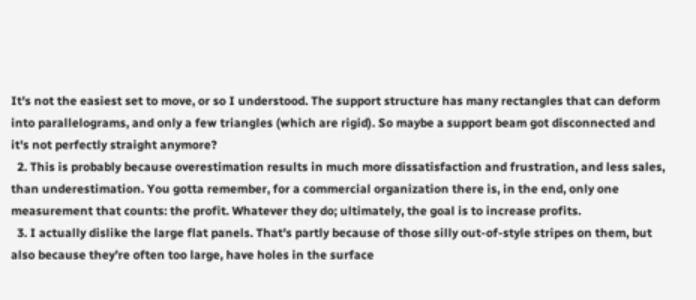It's not the easiest set to move, or so I understood. The support structure has many rectangles that can deform into parallelograms, and only a few triangles (which are rigid). So maybe a support beam got disconnected and it's not perfectly straight anymore?
  2. This is probably because overestimation results in much more dissatisfaction and frustration, and less sales, than underestimation. You gotta remember, for a commercial organization there is, in the end, only one measurement that counts: the profit. Whatever they do; ultimately, the goal is to increase profits.
  3. I actually dislike the large flat panels. That's partly because of those silly out-of-style stripes on them, but also because they're often too large, have holes in the surface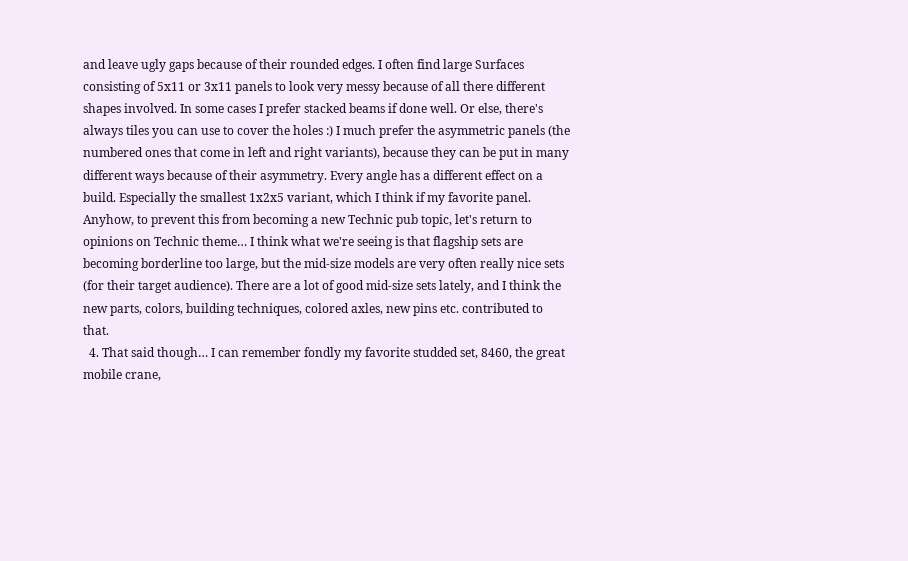and leave ugly gaps because of their rounded edges. I often find large Surfaces consisting of 5x11 or 3x11 panels to look very messy because of all there different shapes involved. In some cases I prefer stacked beams if done well. Or else, there's always tiles you can use to cover the holes :) I much prefer the asymmetric panels (the numbered ones that come in left and right variants), because they can be put in many different ways because of their asymmetry. Every angle has a different effect on a build. Especially the smallest 1x2x5 variant, which I think if my favorite panel. Anyhow, to prevent this from becoming a new Technic pub topic, let's return to opinions on Technic theme… I think what we're seeing is that flagship sets are becoming borderline too large, but the mid-size models are very often really nice sets (for their target audience). There are a lot of good mid-size sets lately, and I think the new parts, colors, building techniques, colored axles, new pins etc. contributed to that.
  4. That said though… I can remember fondly my favorite studded set, 8460, the great mobile crane,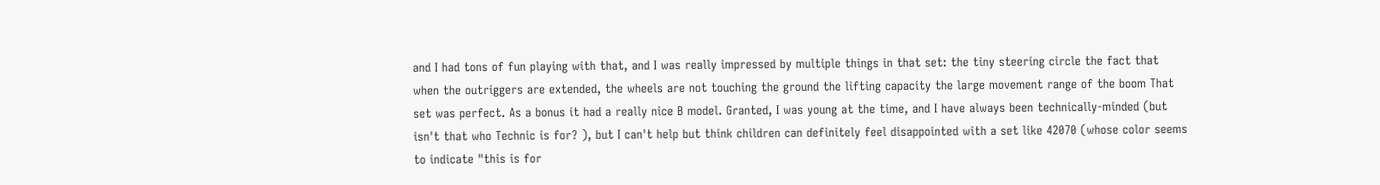and I had tons of fun playing with that, and I was really impressed by multiple things in that set: the tiny steering circle the fact that when the outriggers are extended, the wheels are not touching the ground the lifting capacity the large movement range of the boom That set was perfect. As a bonus it had a really nice B model. Granted, I was young at the time, and I have always been technically-minded (but isn't that who Technic is for? ), but I can't help but think children can definitely feel disappointed with a set like 42070 (whose color seems to indicate "this is for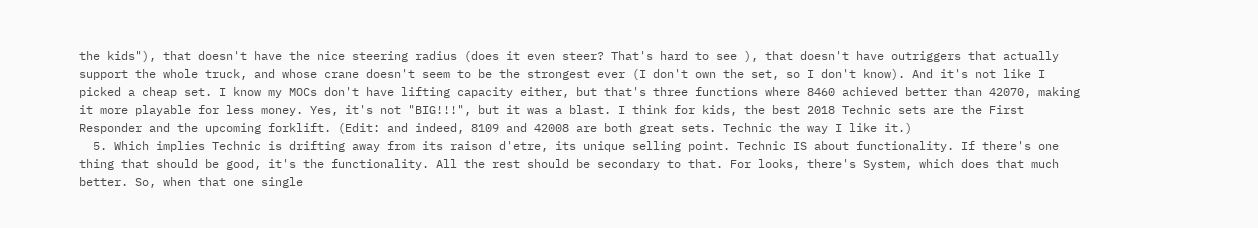the kids"), that doesn't have the nice steering radius (does it even steer? That's hard to see ), that doesn't have outriggers that actually support the whole truck, and whose crane doesn't seem to be the strongest ever (I don't own the set, so I don't know). And it's not like I picked a cheap set. I know my MOCs don't have lifting capacity either, but that's three functions where 8460 achieved better than 42070, making it more playable for less money. Yes, it's not "BIG!!!", but it was a blast. I think for kids, the best 2018 Technic sets are the First Responder and the upcoming forklift. (Edit: and indeed, 8109 and 42008 are both great sets. Technic the way I like it.)
  5. Which implies Technic is drifting away from its raison d'etre, its unique selling point. Technic IS about functionality. If there's one thing that should be good, it's the functionality. All the rest should be secondary to that. For looks, there's System, which does that much better. So, when that one single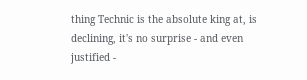thing Technic is the absolute king at, is declining, it's no surprise - and even justified -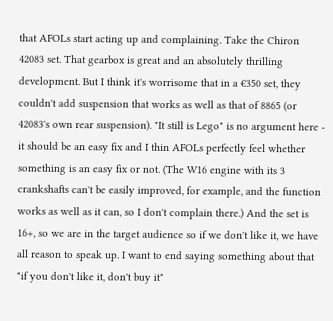that AFOLs start acting up and complaining. Take the Chiron 42083 set. That gearbox is great and an absolutely thrilling development. But I think it's worrisome that in a €350 set, they couldn't add suspension that works as well as that of 8865 (or 42083's own rear suspension). "It still is Lego" is no argument here - it should be an easy fix and I thin AFOLs perfectly feel whether something is an easy fix or not. (The W16 engine with its 3 crankshafts can't be easily improved, for example, and the function works as well as it can, so I don't complain there.) And the set is 16+, so we are in the target audience so if we don't like it, we have all reason to speak up. I want to end saying something about that "if you don't like it, don't buy it"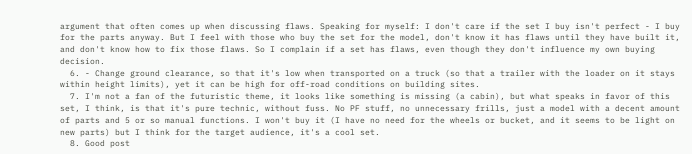argument that often comes up when discussing flaws. Speaking for myself: I don't care if the set I buy isn't perfect - I buy for the parts anyway. But I feel with those who buy the set for the model, don't know it has flaws until they have built it, and don't know how to fix those flaws. So I complain if a set has flaws, even though they don't influence my own buying decision.
  6. - Change ground clearance, so that it's low when transported on a truck (so that a trailer with the loader on it stays within height limits), yet it can be high for off-road conditions on building sites.
  7. I'm not a fan of the futuristic theme, it looks like something is missing (a cabin), but what speaks in favor of this set, I think, is that it's pure technic, without fuss. No PF stuff, no unnecessary frills, just a model with a decent amount of parts and 5 or so manual functions. I won't buy it (I have no need for the wheels or bucket, and it seems to be light on new parts) but I think for the target audience, it's a cool set.
  8. Good post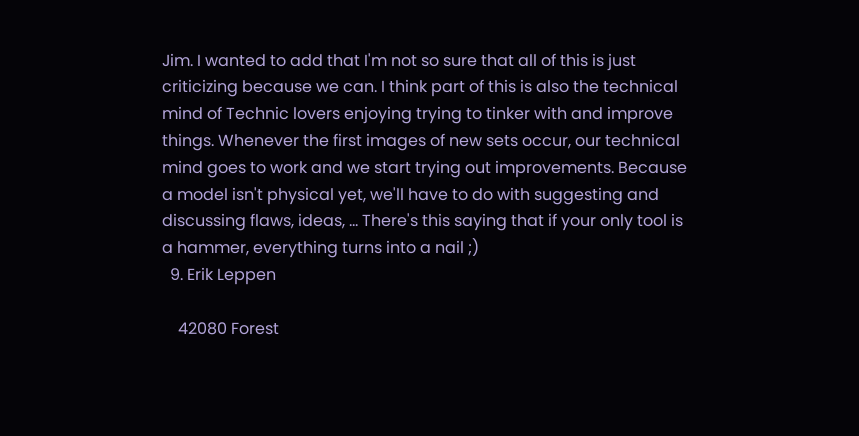Jim. I wanted to add that I'm not so sure that all of this is just criticizing because we can. I think part of this is also the technical mind of Technic lovers enjoying trying to tinker with and improve things. Whenever the first images of new sets occur, our technical mind goes to work and we start trying out improvements. Because a model isn't physical yet, we'll have to do with suggesting and discussing flaws, ideas, ... There's this saying that if your only tool is a hammer, everything turns into a nail ;)
  9. Erik Leppen

    42080 Forest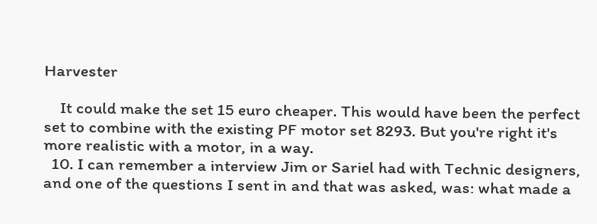Harvester

    It could make the set 15 euro cheaper. This would have been the perfect set to combine with the existing PF motor set 8293. But you're right it's more realistic with a motor, in a way.
  10. I can remember a interview Jim or Sariel had with Technic designers, and one of the questions I sent in and that was asked, was: what made a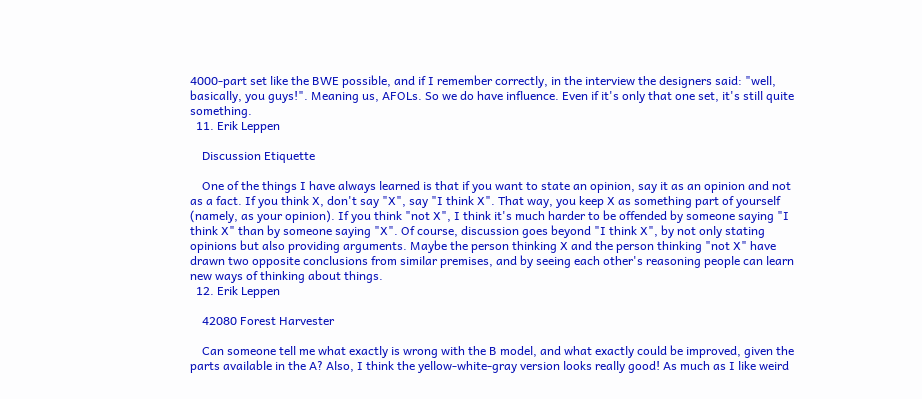4000-part set like the BWE possible, and if I remember correctly, in the interview the designers said: "well, basically, you guys!". Meaning us, AFOLs. So we do have influence. Even if it's only that one set, it's still quite something.
  11. Erik Leppen

    Discussion Etiquette

    One of the things I have always learned is that if you want to state an opinion, say it as an opinion and not as a fact. If you think X, don't say "X", say "I think X". That way, you keep X as something part of yourself (namely, as your opinion). If you think "not X", I think it's much harder to be offended by someone saying "I think X" than by someone saying "X". Of course, discussion goes beyond "I think X", by not only stating opinions but also providing arguments. Maybe the person thinking X and the person thinking "not X" have drawn two opposite conclusions from similar premises, and by seeing each other's reasoning people can learn new ways of thinking about things.
  12. Erik Leppen

    42080 Forest Harvester

    Can someone tell me what exactly is wrong with the B model, and what exactly could be improved, given the parts available in the A? Also, I think the yellow-white-gray version looks really good! As much as I like weird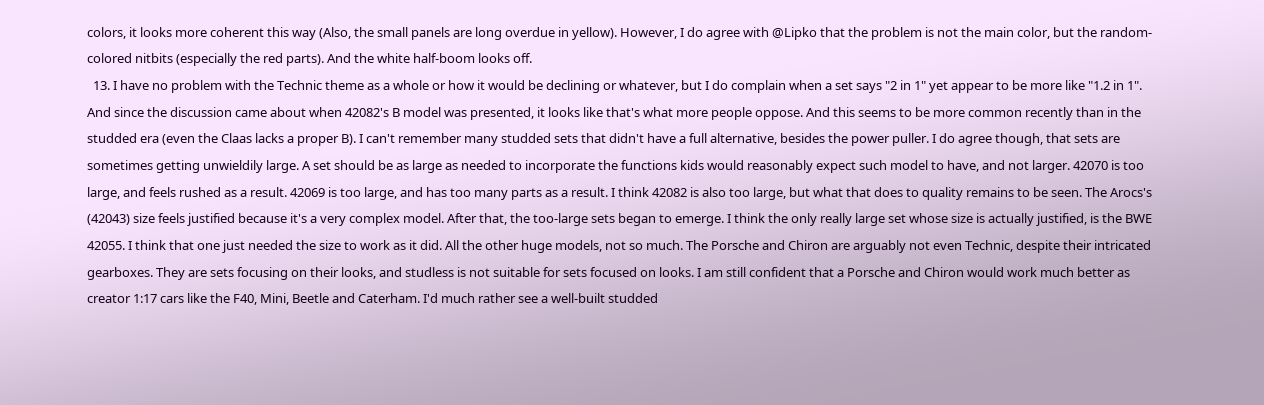colors, it looks more coherent this way (Also, the small panels are long overdue in yellow). However, I do agree with @Lipko that the problem is not the main color, but the random-colored nitbits (especially the red parts). And the white half-boom looks off.
  13. I have no problem with the Technic theme as a whole or how it would be declining or whatever, but I do complain when a set says "2 in 1" yet appear to be more like "1.2 in 1". And since the discussion came about when 42082's B model was presented, it looks like that's what more people oppose. And this seems to be more common recently than in the studded era (even the Claas lacks a proper B). I can't remember many studded sets that didn't have a full alternative, besides the power puller. I do agree though, that sets are sometimes getting unwieldily large. A set should be as large as needed to incorporate the functions kids would reasonably expect such model to have, and not larger. 42070 is too large, and feels rushed as a result. 42069 is too large, and has too many parts as a result. I think 42082 is also too large, but what that does to quality remains to be seen. The Arocs's (42043) size feels justified because it's a very complex model. After that, the too-large sets began to emerge. I think the only really large set whose size is actually justified, is the BWE 42055. I think that one just needed the size to work as it did. All the other huge models, not so much. The Porsche and Chiron are arguably not even Technic, despite their intricated gearboxes. They are sets focusing on their looks, and studless is not suitable for sets focused on looks. I am still confident that a Porsche and Chiron would work much better as creator 1:17 cars like the F40, Mini, Beetle and Caterham. I'd much rather see a well-built studded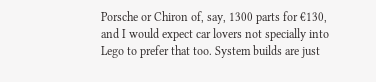Porsche or Chiron of, say, 1300 parts for €130, and I would expect car lovers not specially into Lego to prefer that too. System builds are just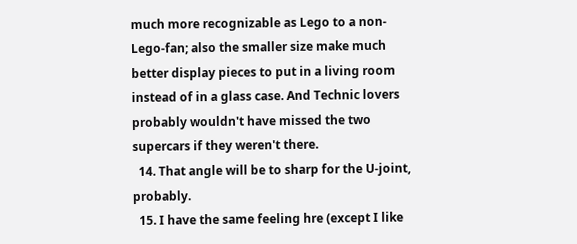much more recognizable as Lego to a non-Lego-fan; also the smaller size make much better display pieces to put in a living room instead of in a glass case. And Technic lovers probably wouldn't have missed the two supercars if they weren't there.
  14. That angle will be to sharp for the U-joint, probably.
  15. I have the same feeling hre (except I like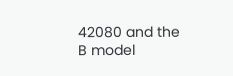42080 and the B model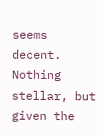seems decent. Nothing stellar, but given the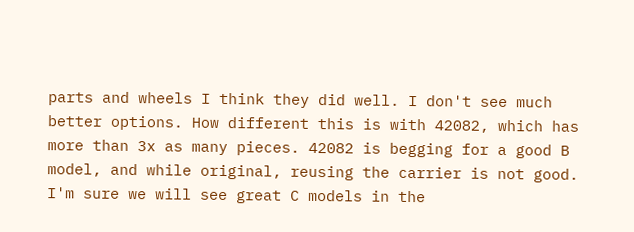parts and wheels I think they did well. I don't see much better options. How different this is with 42082, which has more than 3x as many pieces. 42082 is begging for a good B model, and while original, reusing the carrier is not good. I'm sure we will see great C models in the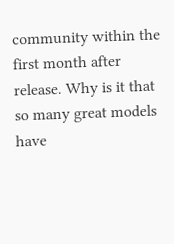community within the first month after release. Why is it that so many great models have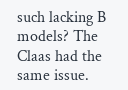such lacking B models? The Claas had the same issue.